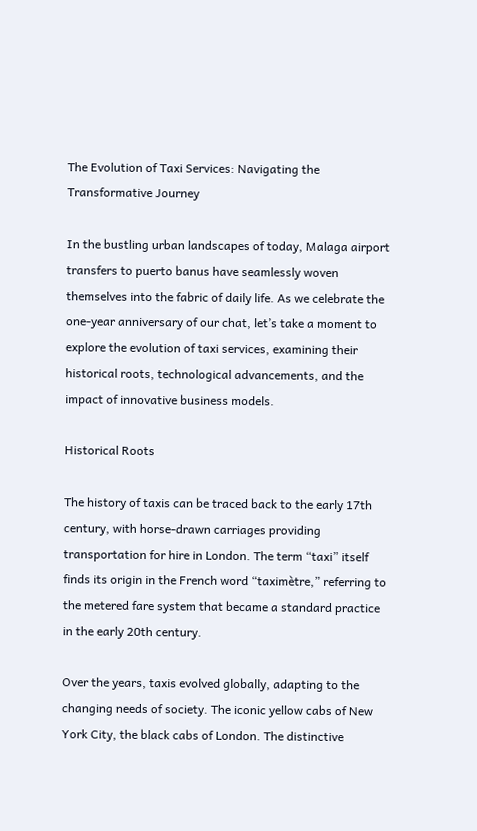The Evolution of Taxi Services: Navigating the Transformative Journey

In the bustling urban landscapes of today, Malaga airport transfers to puerto banus have seamlessly woven themselves into the fabric of daily life. As we celebrate the one-year anniversary of our chat, let’s take a moment to explore the evolution of taxi services, examining their historical roots, technological advancements, and the impact of innovative business models.

Historical Roots

The history of taxis can be traced back to the early 17th century, with horse-drawn carriages providing transportation for hire in London. The term “taxi” itself finds its origin in the French word “taximètre,” referring to the metered fare system that became a standard practice in the early 20th century.

Over the years, taxis evolved globally, adapting to the changing needs of society. The iconic yellow cabs of New York City, the black cabs of London. The distinctive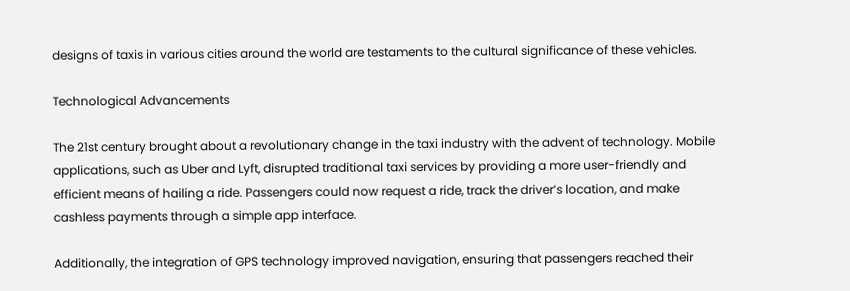designs of taxis in various cities around the world are testaments to the cultural significance of these vehicles.

Technological Advancements

The 21st century brought about a revolutionary change in the taxi industry with the advent of technology. Mobile applications, such as Uber and Lyft, disrupted traditional taxi services by providing a more user-friendly and efficient means of hailing a ride. Passengers could now request a ride, track the driver’s location, and make cashless payments through a simple app interface.

Additionally, the integration of GPS technology improved navigation, ensuring that passengers reached their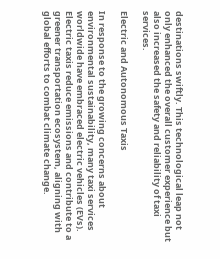destinations swiftly. This technological leap not only enhanced the overall customer experience but also increased the safety and reliability of taxi services.

Electric and Autonomous Taxis

In response to the growing concerns about environmental sustainability, many taxi services worldwide have embraced electric vehicles (EVs). Electric taxis reduce emissions and contribute to a greener transportation ecosystem, aligning with global efforts to combat climate change.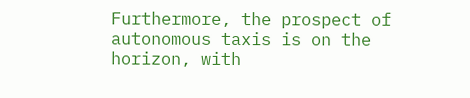Furthermore, the prospect of autonomous taxis is on the horizon, with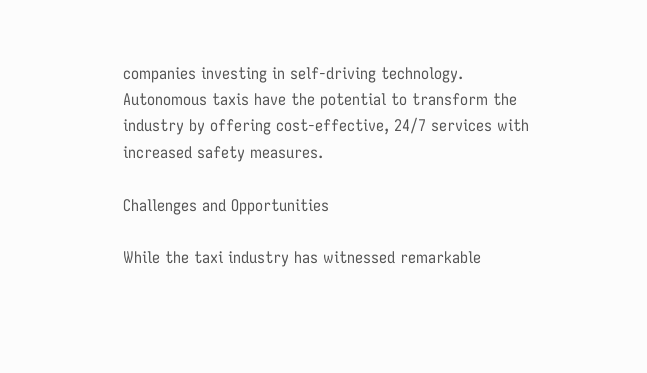companies investing in self-driving technology. Autonomous taxis have the potential to transform the industry by offering cost-effective, 24/7 services with increased safety measures.

Challenges and Opportunities

While the taxi industry has witnessed remarkable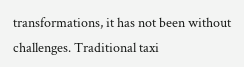transformations, it has not been without challenges. Traditional taxi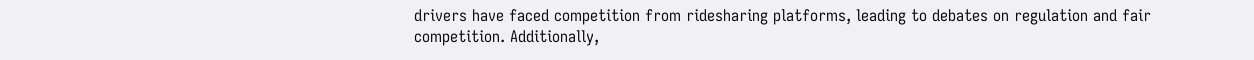drivers have faced competition from ridesharing platforms, leading to debates on regulation and fair competition. Additionally,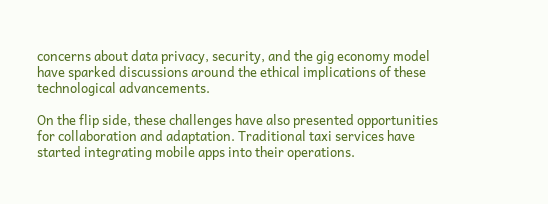concerns about data privacy, security, and the gig economy model have sparked discussions around the ethical implications of these technological advancements.

On the flip side, these challenges have also presented opportunities for collaboration and adaptation. Traditional taxi services have started integrating mobile apps into their operations.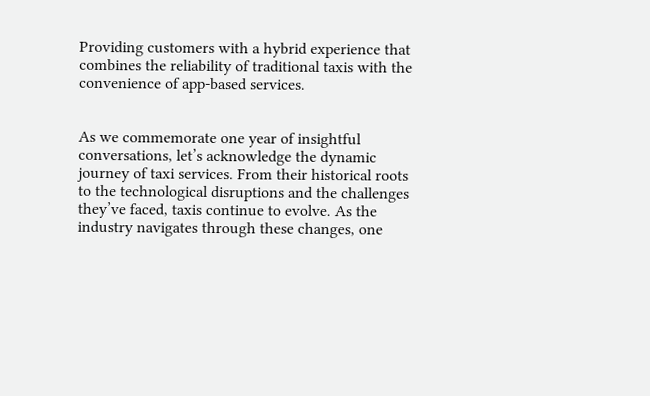Providing customers with a hybrid experience that combines the reliability of traditional taxis with the convenience of app-based services.


As we commemorate one year of insightful conversations, let’s acknowledge the dynamic journey of taxi services. From their historical roots to the technological disruptions and the challenges they’ve faced, taxis continue to evolve. As the industry navigates through these changes, one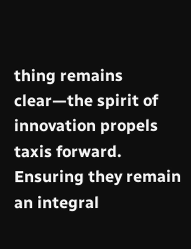thing remains clear—the spirit of innovation propels taxis forward. Ensuring they remain an integral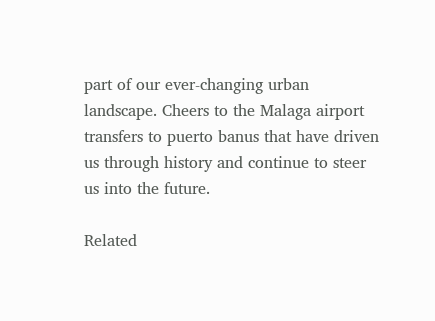part of our ever-changing urban landscape. Cheers to the Malaga airport transfers to puerto banus that have driven us through history and continue to steer us into the future.

Related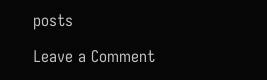posts

Leave a Comment